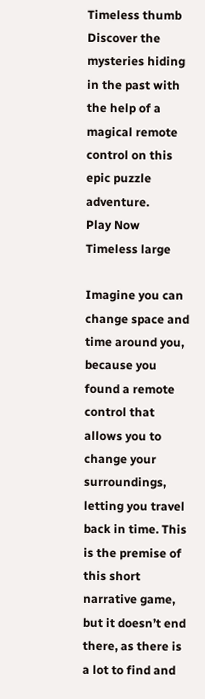Timeless thumb
Discover the mysteries hiding in the past with the help of a magical remote control on this epic puzzle adventure.
Play Now
Timeless large

Imagine you can change space and time around you, because you found a remote control that allows you to change your surroundings, letting you travel back in time. This is the premise of this short narrative game, but it doesn’t end there, as there is a lot to find and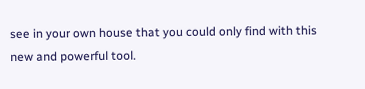see in your own house that you could only find with this new and powerful tool.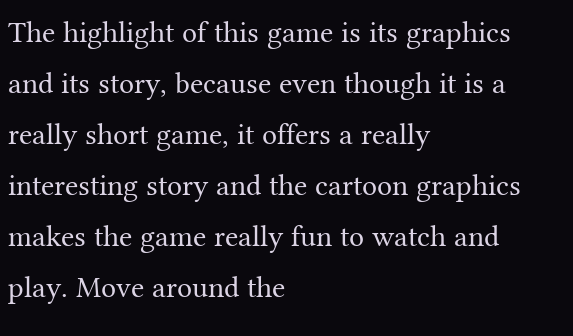The highlight of this game is its graphics and its story, because even though it is a really short game, it offers a really interesting story and the cartoon graphics makes the game really fun to watch and play. Move around the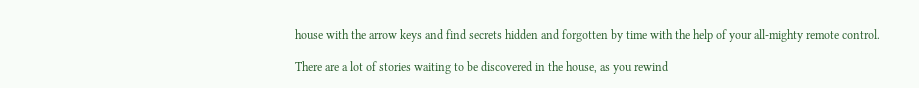house with the arrow keys and find secrets hidden and forgotten by time with the help of your all-mighty remote control.

There are a lot of stories waiting to be discovered in the house, as you rewind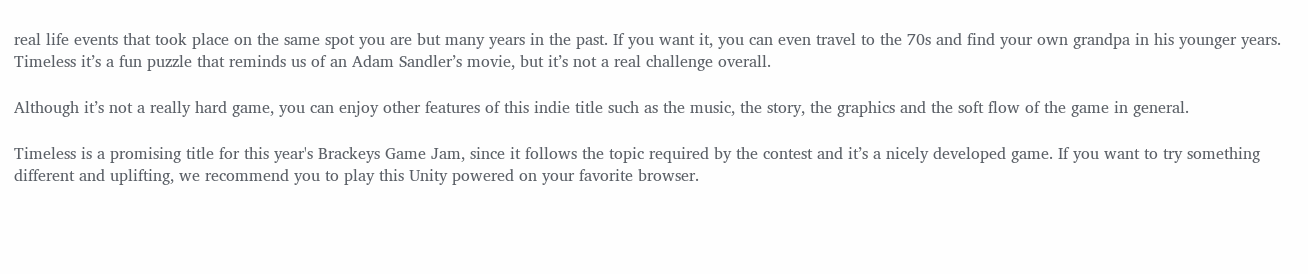real life events that took place on the same spot you are but many years in the past. If you want it, you can even travel to the 70s and find your own grandpa in his younger years. Timeless it’s a fun puzzle that reminds us of an Adam Sandler’s movie, but it’s not a real challenge overall.

Although it’s not a really hard game, you can enjoy other features of this indie title such as the music, the story, the graphics and the soft flow of the game in general.

Timeless is a promising title for this year's Brackeys Game Jam, since it follows the topic required by the contest and it’s a nicely developed game. If you want to try something different and uplifting, we recommend you to play this Unity powered on your favorite browser.